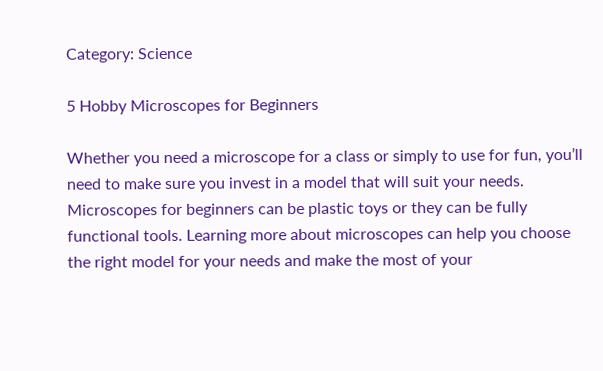Category: Science

5 Hobby Microscopes for Beginners

Whether you need a microscope for a class or simply to use for fun, you’ll need to make sure you invest in a model that will suit your needs. Microscopes for beginners can be plastic toys or they can be fully functional tools. Learning more about microscopes can help you choose the right model for your needs and make the most of your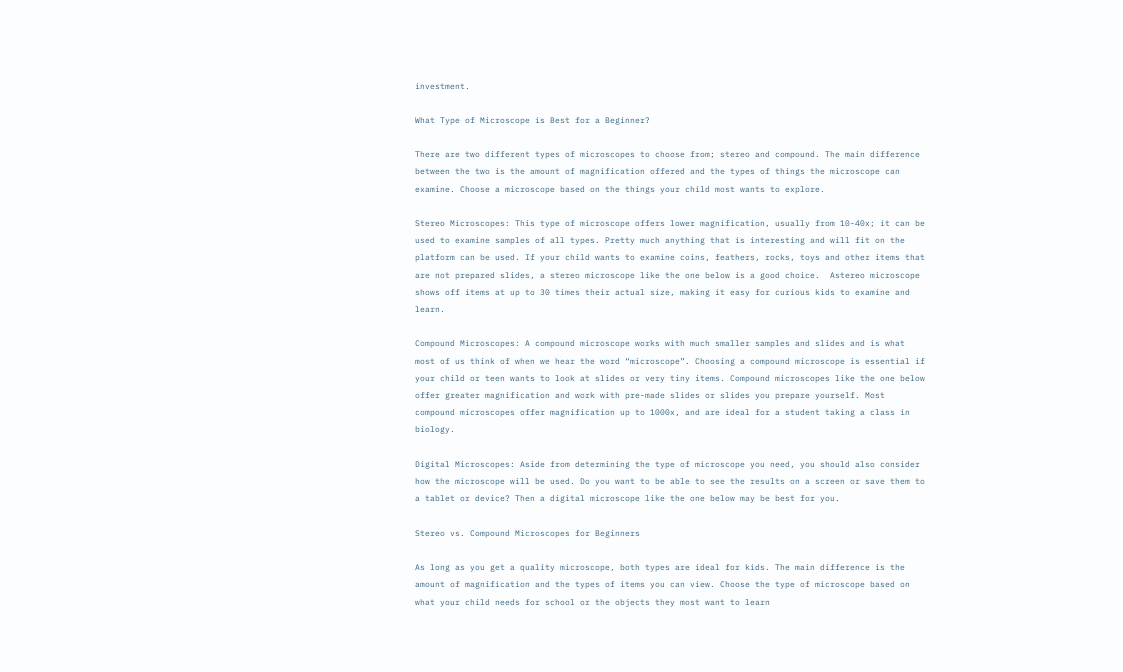investment.

What Type of Microscope is Best for a Beginner?

There are two different types of microscopes to choose from; stereo and compound. The main difference between the two is the amount of magnification offered and the types of things the microscope can examine. Choose a microscope based on the things your child most wants to explore.

Stereo Microscopes: This type of microscope offers lower magnification, usually from 10-40x; it can be used to examine samples of all types. Pretty much anything that is interesting and will fit on the platform can be used. If your child wants to examine coins, feathers, rocks, toys and other items that are not prepared slides, a stereo microscope like the one below is a good choice.  Astereo microscope shows off items at up to 30 times their actual size, making it easy for curious kids to examine and learn.

Compound Microscopes: A compound microscope works with much smaller samples and slides and is what most of us think of when we hear the word “microscope”. Choosing a compound microscope is essential if your child or teen wants to look at slides or very tiny items. Compound microscopes like the one below offer greater magnification and work with pre-made slides or slides you prepare yourself. Most compound microscopes offer magnification up to 1000x, and are ideal for a student taking a class in biology.

Digital Microscopes: Aside from determining the type of microscope you need, you should also consider how the microscope will be used. Do you want to be able to see the results on a screen or save them to a tablet or device? Then a digital microscope like the one below may be best for you.

Stereo vs. Compound Microscopes for Beginners

As long as you get a quality microscope, both types are ideal for kids. The main difference is the amount of magnification and the types of items you can view. Choose the type of microscope based on what your child needs for school or the objects they most want to learn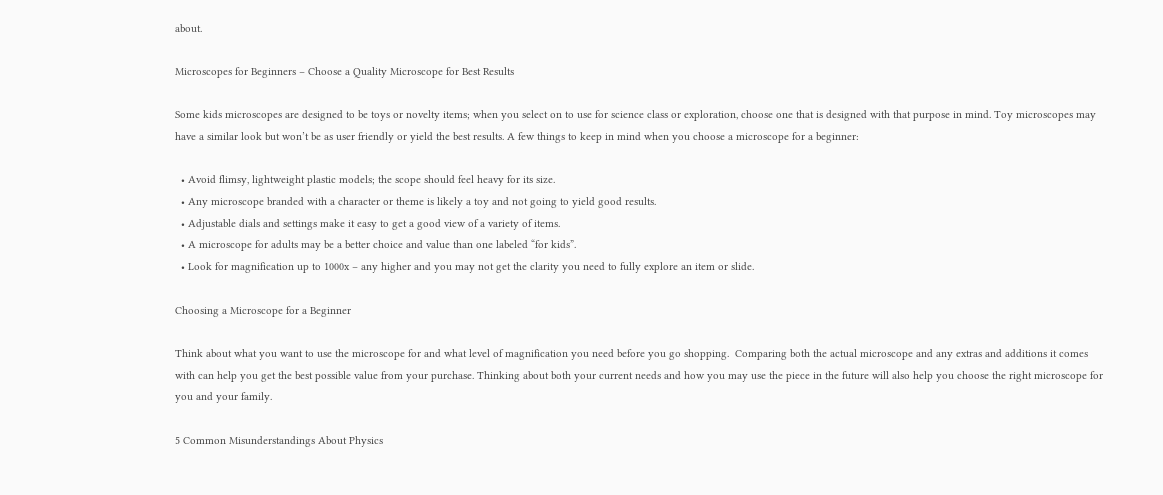about.

Microscopes for Beginners – Choose a Quality Microscope for Best Results

Some kids microscopes are designed to be toys or novelty items; when you select on to use for science class or exploration, choose one that is designed with that purpose in mind. Toy microscopes may have a similar look but won’t be as user friendly or yield the best results. A few things to keep in mind when you choose a microscope for a beginner:

  • Avoid flimsy, lightweight plastic models; the scope should feel heavy for its size.
  • Any microscope branded with a character or theme is likely a toy and not going to yield good results.
  • Adjustable dials and settings make it easy to get a good view of a variety of items.
  • A microscope for adults may be a better choice and value than one labeled “for kids”.
  • Look for magnification up to 1000x – any higher and you may not get the clarity you need to fully explore an item or slide.

Choosing a Microscope for a Beginner

Think about what you want to use the microscope for and what level of magnification you need before you go shopping.  Comparing both the actual microscope and any extras and additions it comes with can help you get the best possible value from your purchase. Thinking about both your current needs and how you may use the piece in the future will also help you choose the right microscope for you and your family.

5 Common Misunderstandings About Physics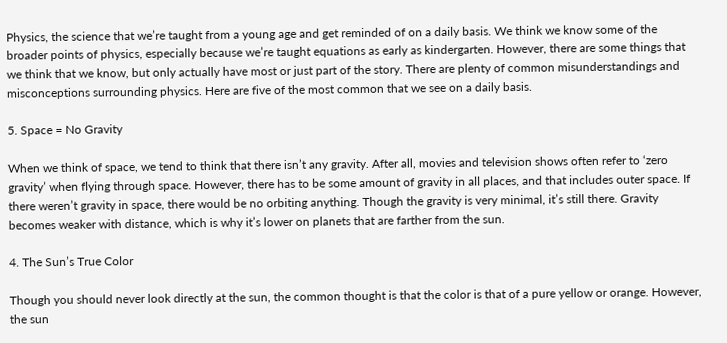Physics, the science that we’re taught from a young age and get reminded of on a daily basis. We think we know some of the broader points of physics, especially because we’re taught equations as early as kindergarten. However, there are some things that we think that we know, but only actually have most or just part of the story. There are plenty of common misunderstandings and misconceptions surrounding physics. Here are five of the most common that we see on a daily basis.

5. Space = No Gravity

When we think of space, we tend to think that there isn’t any gravity. After all, movies and television shows often refer to ‘zero gravity’ when flying through space. However, there has to be some amount of gravity in all places, and that includes outer space. If there weren’t gravity in space, there would be no orbiting anything. Though the gravity is very minimal, it’s still there. Gravity becomes weaker with distance, which is why it’s lower on planets that are farther from the sun.

4. The Sun’s True Color

Though you should never look directly at the sun, the common thought is that the color is that of a pure yellow or orange. However, the sun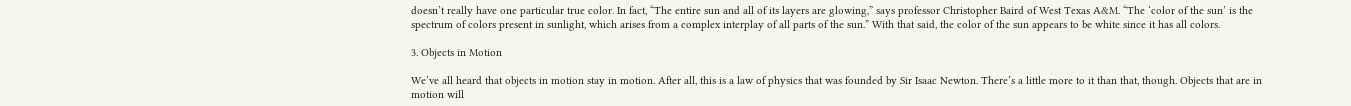doesn’t really have one particular true color. In fact, “The entire sun and all of its layers are glowing,” says professor Christopher Baird of West Texas A&M. “The ‘color of the sun’ is the spectrum of colors present in sunlight, which arises from a complex interplay of all parts of the sun.” With that said, the color of the sun appears to be white since it has all colors.

3. Objects in Motion

We’ve all heard that objects in motion stay in motion. After all, this is a law of physics that was founded by Sir Isaac Newton. There’s a little more to it than that, though. Objects that are in motion will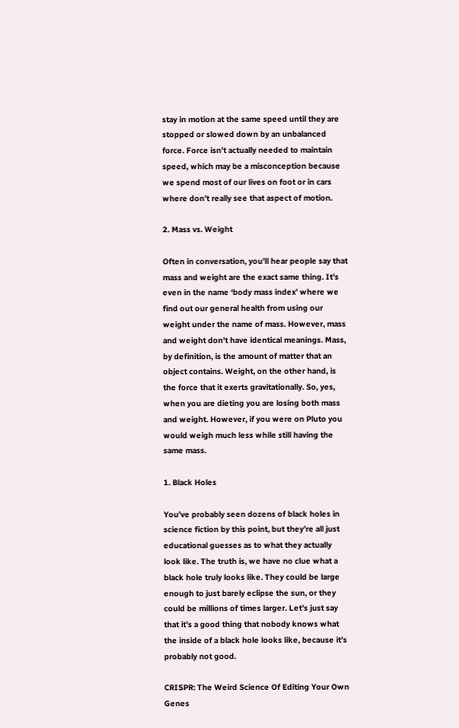stay in motion at the same speed until they are stopped or slowed down by an unbalanced force. Force isn’t actually needed to maintain speed, which may be a misconception because we spend most of our lives on foot or in cars where don’t really see that aspect of motion.

2. Mass vs. Weight

Often in conversation, you’ll hear people say that mass and weight are the exact same thing. It’s even in the name ‘body mass index’ where we find out our general health from using our weight under the name of mass. However, mass and weight don’t have identical meanings. Mass, by definition, is the amount of matter that an object contains. Weight, on the other hand, is the force that it exerts gravitationally. So, yes, when you are dieting you are losing both mass and weight. However, if you were on Pluto you would weigh much less while still having the same mass.

1. Black Holes

You’ve probably seen dozens of black holes in science fiction by this point, but they’re all just educational guesses as to what they actually look like. The truth is, we have no clue what a black hole truly looks like. They could be large enough to just barely eclipse the sun, or they could be millions of times larger. Let’s just say that it’s a good thing that nobody knows what the inside of a black hole looks like, because it’s probably not good.

CRISPR: The Weird Science Of Editing Your Own Genes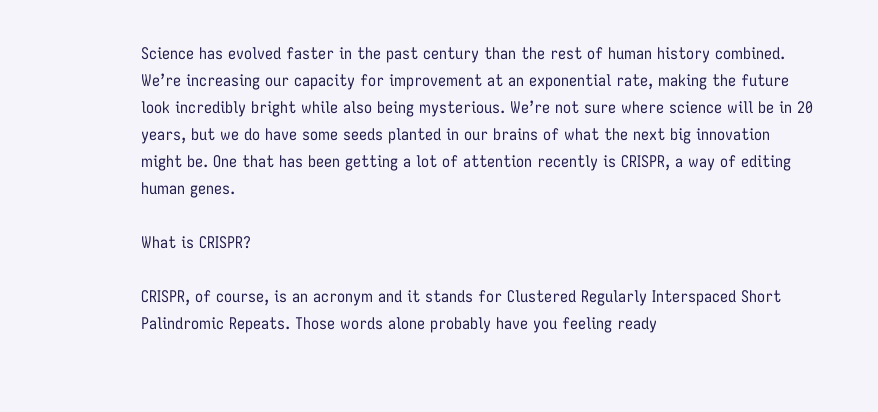Science has evolved faster in the past century than the rest of human history combined. We’re increasing our capacity for improvement at an exponential rate, making the future look incredibly bright while also being mysterious. We’re not sure where science will be in 20 years, but we do have some seeds planted in our brains of what the next big innovation might be. One that has been getting a lot of attention recently is CRISPR, a way of editing human genes.

What is CRISPR?

CRISPR, of course, is an acronym and it stands for Clustered Regularly Interspaced Short Palindromic Repeats. Those words alone probably have you feeling ready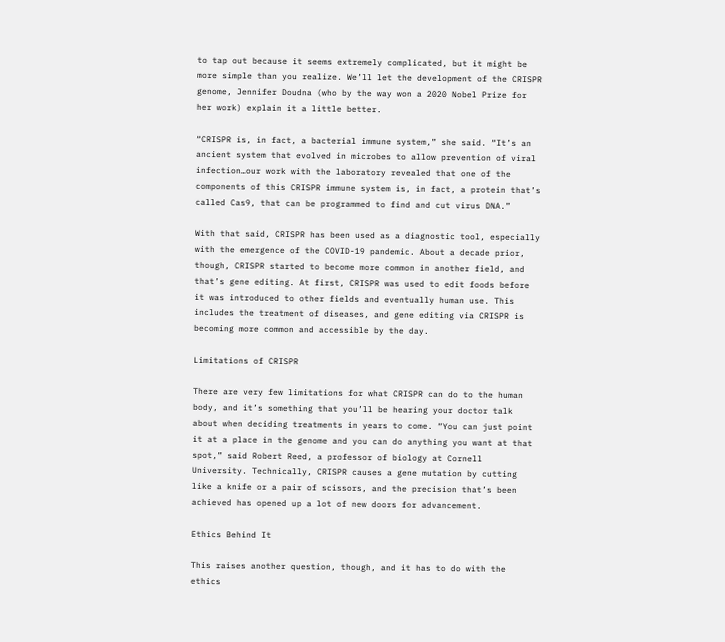to tap out because it seems extremely complicated, but it might be more simple than you realize. We’ll let the development of the CRISPR genome, Jennifer Doudna (who by the way won a 2020 Nobel Prize for her work) explain it a little better.

“CRISPR is, in fact, a bacterial immune system,” she said. “It’s an ancient system that evolved in microbes to allow prevention of viral infection…our work with the laboratory revealed that one of the components of this CRISPR immune system is, in fact, a protein that’s called Cas9, that can be programmed to find and cut virus DNA.”

With that said, CRISPR has been used as a diagnostic tool, especially with the emergence of the COVID-19 pandemic. About a decade prior, though, CRISPR started to become more common in another field, and that’s gene editing. At first, CRISPR was used to edit foods before it was introduced to other fields and eventually human use. This includes the treatment of diseases, and gene editing via CRISPR is becoming more common and accessible by the day.

Limitations of CRISPR

There are very few limitations for what CRISPR can do to the human body, and it’s something that you’ll be hearing your doctor talk about when deciding treatments in years to come. “You can just point it at a place in the genome and you can do anything you want at that spot,” said Robert Reed, a professor of biology at Cornell University. Technically, CRISPR causes a gene mutation by cutting like a knife or a pair of scissors, and the precision that’s been achieved has opened up a lot of new doors for advancement.

Ethics Behind It

This raises another question, though, and it has to do with the ethics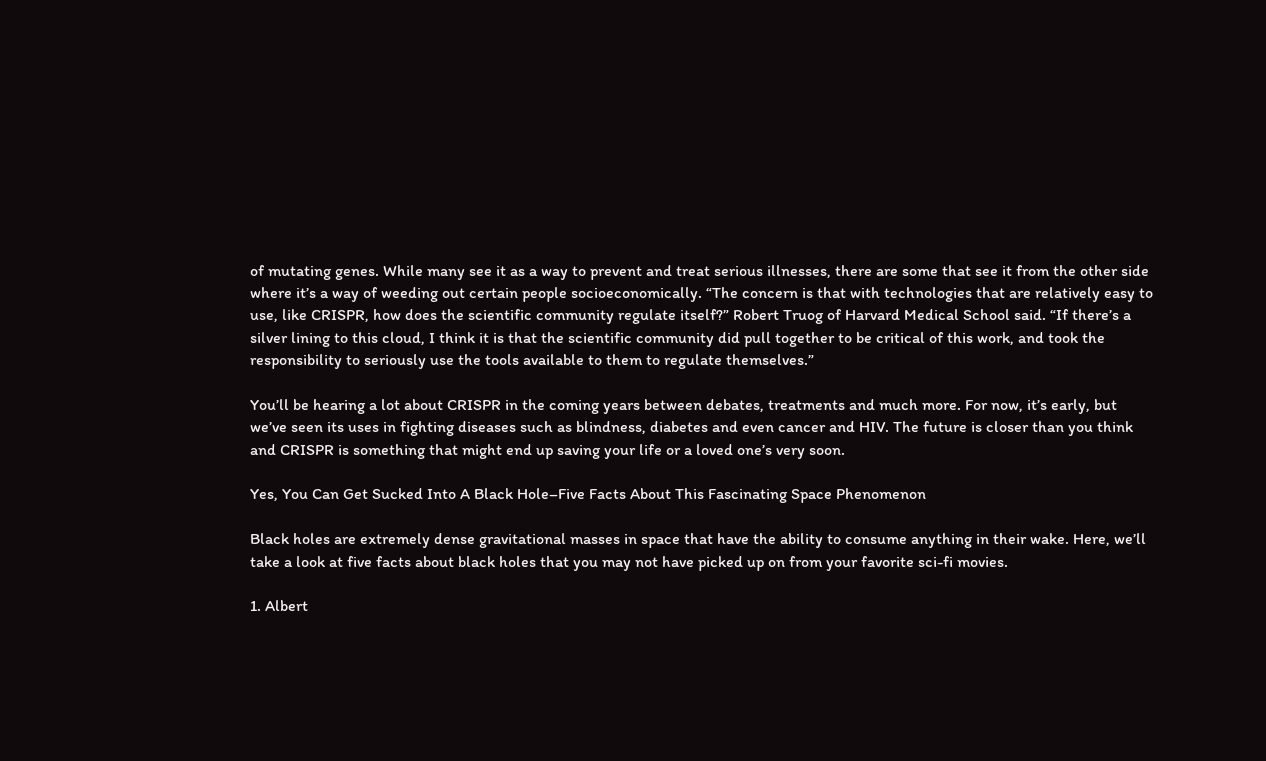of mutating genes. While many see it as a way to prevent and treat serious illnesses, there are some that see it from the other side where it’s a way of weeding out certain people socioeconomically. “The concern is that with technologies that are relatively easy to use, like CRISPR, how does the scientific community regulate itself?” Robert Truog of Harvard Medical School said. “If there’s a silver lining to this cloud, I think it is that the scientific community did pull together to be critical of this work, and took the responsibility to seriously use the tools available to them to regulate themselves.”

You’ll be hearing a lot about CRISPR in the coming years between debates, treatments and much more. For now, it’s early, but we’ve seen its uses in fighting diseases such as blindness, diabetes and even cancer and HIV. The future is closer than you think and CRISPR is something that might end up saving your life or a loved one’s very soon.

Yes, You Can Get Sucked Into A Black Hole–Five Facts About This Fascinating Space Phenomenon

Black holes are extremely dense gravitational masses in space that have the ability to consume anything in their wake. Here, we’ll take a look at five facts about black holes that you may not have picked up on from your favorite sci-fi movies.

1. Albert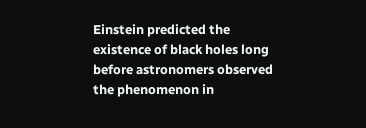Einstein predicted the existence of black holes long before astronomers observed the phenomenon in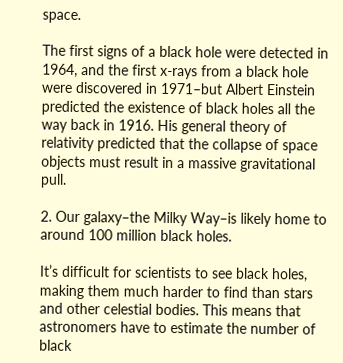space.

The first signs of a black hole were detected in 1964, and the first x-rays from a black hole were discovered in 1971–but Albert Einstein predicted the existence of black holes all the way back in 1916. His general theory of relativity predicted that the collapse of space objects must result in a massive gravitational pull.

2. Our galaxy–the Milky Way–is likely home to around 100 million black holes.

It’s difficult for scientists to see black holes, making them much harder to find than stars and other celestial bodies. This means that astronomers have to estimate the number of black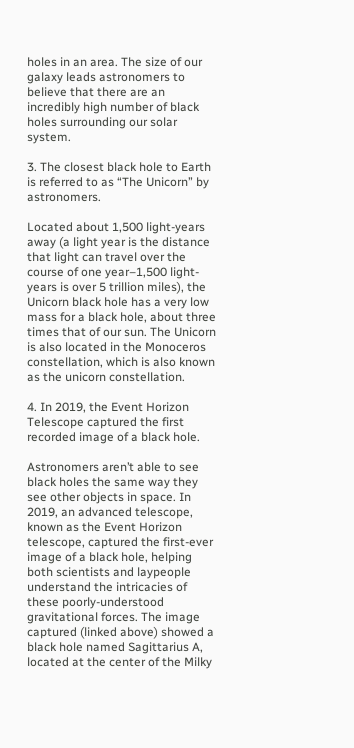holes in an area. The size of our galaxy leads astronomers to believe that there are an incredibly high number of black holes surrounding our solar system.

3. The closest black hole to Earth is referred to as “The Unicorn” by astronomers.

Located about 1,500 light-years away (a light year is the distance that light can travel over the course of one year–1,500 light-years is over 5 trillion miles), the Unicorn black hole has a very low mass for a black hole, about three times that of our sun. The Unicorn is also located in the Monoceros constellation, which is also known as the unicorn constellation.

4. In 2019, the Event Horizon Telescope captured the first recorded image of a black hole.

Astronomers aren’t able to see black holes the same way they see other objects in space. In 2019, an advanced telescope, known as the Event Horizon telescope, captured the first-ever image of a black hole, helping both scientists and laypeople understand the intricacies of these poorly-understood gravitational forces. The image captured (linked above) showed a black hole named Sagittarius A, located at the center of the Milky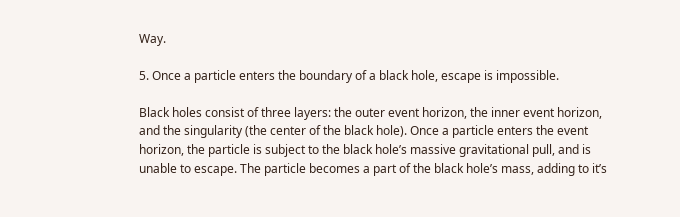Way.

5. Once a particle enters the boundary of a black hole, escape is impossible.

Black holes consist of three layers: the outer event horizon, the inner event horizon, and the singularity (the center of the black hole). Once a particle enters the event horizon, the particle is subject to the black hole’s massive gravitational pull, and is unable to escape. The particle becomes a part of the black hole’s mass, adding to it’s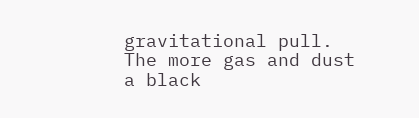gravitational pull. The more gas and dust a black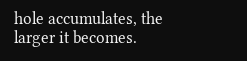hole accumulates, the larger it becomes.